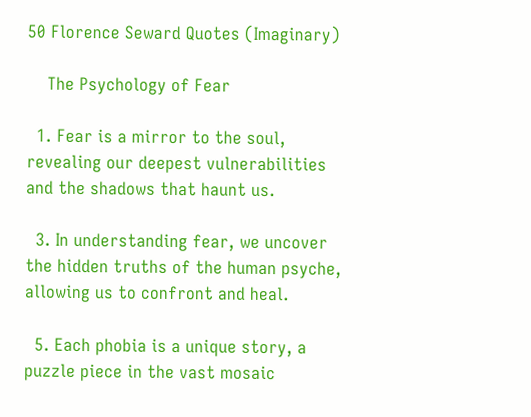50 Florence Seward Quotes (Imaginary)

    The Psychology of Fear

  1. Fear is a mirror to the soul, revealing our deepest vulnerabilities and the shadows that haunt us.

  3. In understanding fear, we uncover the hidden truths of the human psyche, allowing us to confront and heal.

  5. Each phobia is a unique story, a puzzle piece in the vast mosaic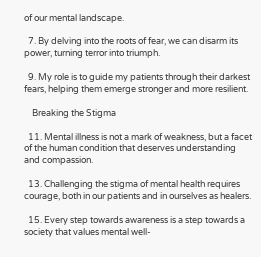of our mental landscape.

  7. By delving into the roots of fear, we can disarm its power, turning terror into triumph.

  9. My role is to guide my patients through their darkest fears, helping them emerge stronger and more resilient.

    Breaking the Stigma

  11. Mental illness is not a mark of weakness, but a facet of the human condition that deserves understanding and compassion.

  13. Challenging the stigma of mental health requires courage, both in our patients and in ourselves as healers.

  15. Every step towards awareness is a step towards a society that values mental well-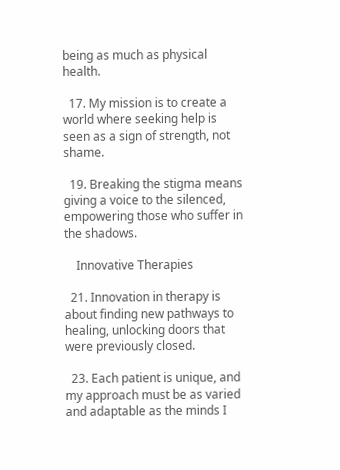being as much as physical health.

  17. My mission is to create a world where seeking help is seen as a sign of strength, not shame.

  19. Breaking the stigma means giving a voice to the silenced, empowering those who suffer in the shadows.

    Innovative Therapies

  21. Innovation in therapy is about finding new pathways to healing, unlocking doors that were previously closed.

  23. Each patient is unique, and my approach must be as varied and adaptable as the minds I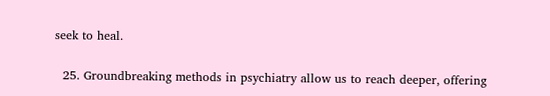seek to heal.

  25. Groundbreaking methods in psychiatry allow us to reach deeper, offering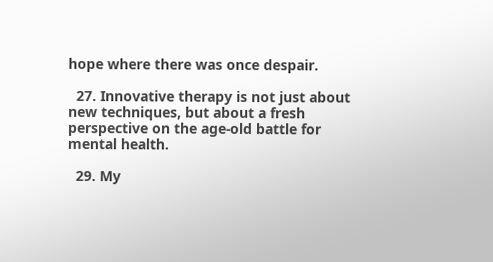hope where there was once despair.

  27. Innovative therapy is not just about new techniques, but about a fresh perspective on the age-old battle for mental health.

  29. My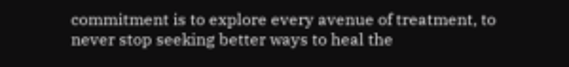commitment is to explore every avenue of treatment, to never stop seeking better ways to heal the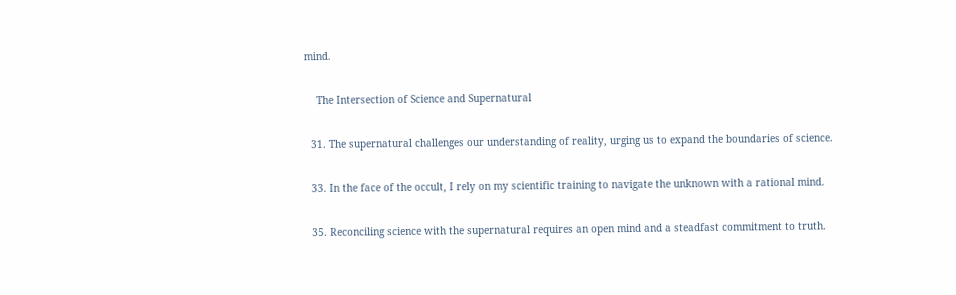mind.

    The Intersection of Science and Supernatural

  31. The supernatural challenges our understanding of reality, urging us to expand the boundaries of science.

  33. In the face of the occult, I rely on my scientific training to navigate the unknown with a rational mind.

  35. Reconciling science with the supernatural requires an open mind and a steadfast commitment to truth.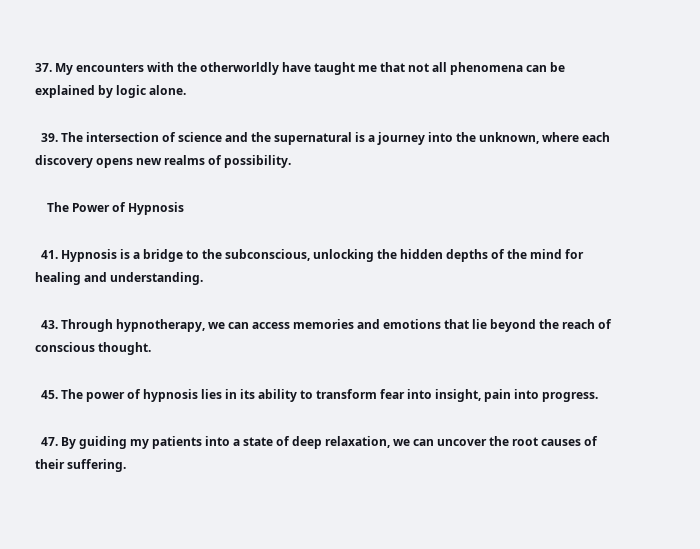37. My encounters with the otherworldly have taught me that not all phenomena can be explained by logic alone.

  39. The intersection of science and the supernatural is a journey into the unknown, where each discovery opens new realms of possibility.

    The Power of Hypnosis

  41. Hypnosis is a bridge to the subconscious, unlocking the hidden depths of the mind for healing and understanding.

  43. Through hypnotherapy, we can access memories and emotions that lie beyond the reach of conscious thought.

  45. The power of hypnosis lies in its ability to transform fear into insight, pain into progress.

  47. By guiding my patients into a state of deep relaxation, we can uncover the root causes of their suffering.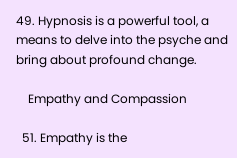49. Hypnosis is a powerful tool, a means to delve into the psyche and bring about profound change.

    Empathy and Compassion

  51. Empathy is the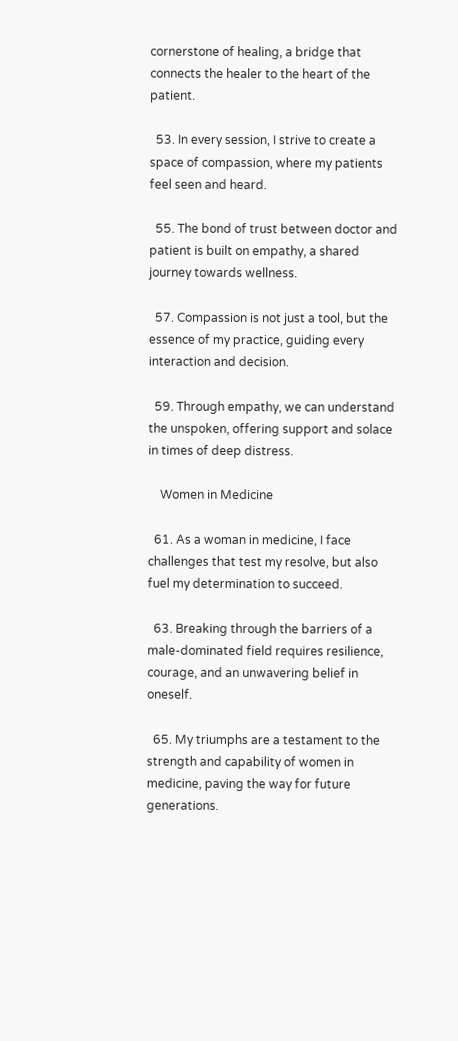cornerstone of healing, a bridge that connects the healer to the heart of the patient.

  53. In every session, I strive to create a space of compassion, where my patients feel seen and heard.

  55. The bond of trust between doctor and patient is built on empathy, a shared journey towards wellness.

  57. Compassion is not just a tool, but the essence of my practice, guiding every interaction and decision.

  59. Through empathy, we can understand the unspoken, offering support and solace in times of deep distress.

    Women in Medicine

  61. As a woman in medicine, I face challenges that test my resolve, but also fuel my determination to succeed.

  63. Breaking through the barriers of a male-dominated field requires resilience, courage, and an unwavering belief in oneself.

  65. My triumphs are a testament to the strength and capability of women in medicine, paving the way for future generations.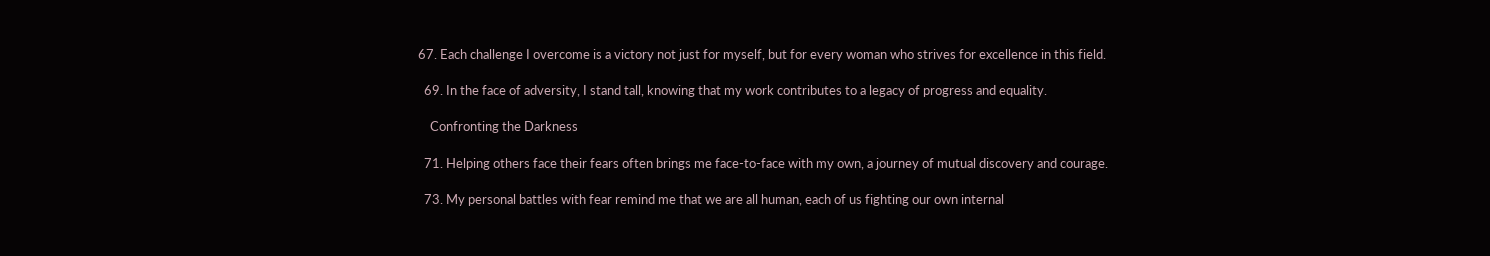67. Each challenge I overcome is a victory not just for myself, but for every woman who strives for excellence in this field.

  69. In the face of adversity, I stand tall, knowing that my work contributes to a legacy of progress and equality.

    Confronting the Darkness

  71. Helping others face their fears often brings me face-to-face with my own, a journey of mutual discovery and courage.

  73. My personal battles with fear remind me that we are all human, each of us fighting our own internal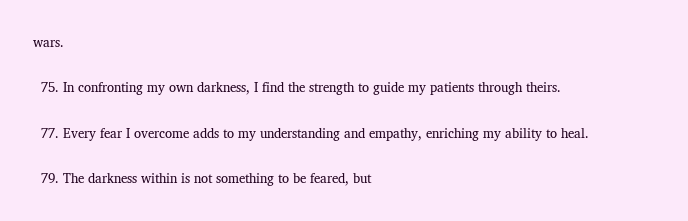wars.

  75. In confronting my own darkness, I find the strength to guide my patients through theirs.

  77. Every fear I overcome adds to my understanding and empathy, enriching my ability to heal.

  79. The darkness within is not something to be feared, but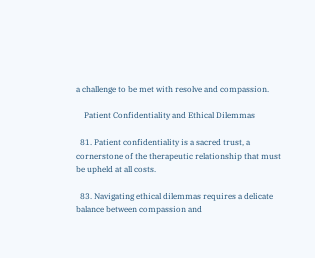a challenge to be met with resolve and compassion.

    Patient Confidentiality and Ethical Dilemmas

  81. Patient confidentiality is a sacred trust, a cornerstone of the therapeutic relationship that must be upheld at all costs.

  83. Navigating ethical dilemmas requires a delicate balance between compassion and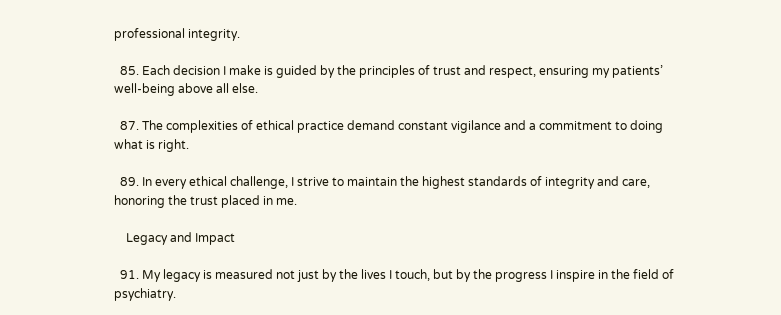professional integrity.

  85. Each decision I make is guided by the principles of trust and respect, ensuring my patients’ well-being above all else.

  87. The complexities of ethical practice demand constant vigilance and a commitment to doing what is right.

  89. In every ethical challenge, I strive to maintain the highest standards of integrity and care, honoring the trust placed in me.

    Legacy and Impact

  91. My legacy is measured not just by the lives I touch, but by the progress I inspire in the field of psychiatry.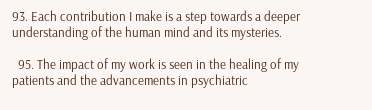93. Each contribution I make is a step towards a deeper understanding of the human mind and its mysteries.

  95. The impact of my work is seen in the healing of my patients and the advancements in psychiatric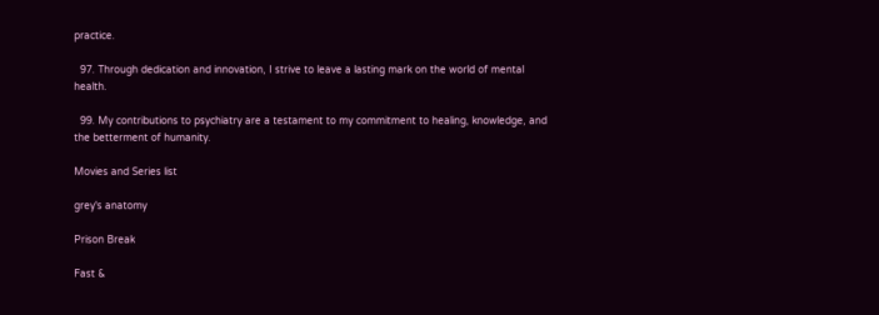practice.

  97. Through dedication and innovation, I strive to leave a lasting mark on the world of mental health.

  99. My contributions to psychiatry are a testament to my commitment to healing, knowledge, and the betterment of humanity.

Movies and Series list

grey's anatomy

Prison Break

Fast &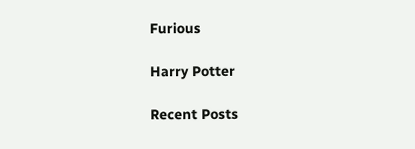Furious

Harry Potter

Recent Posts